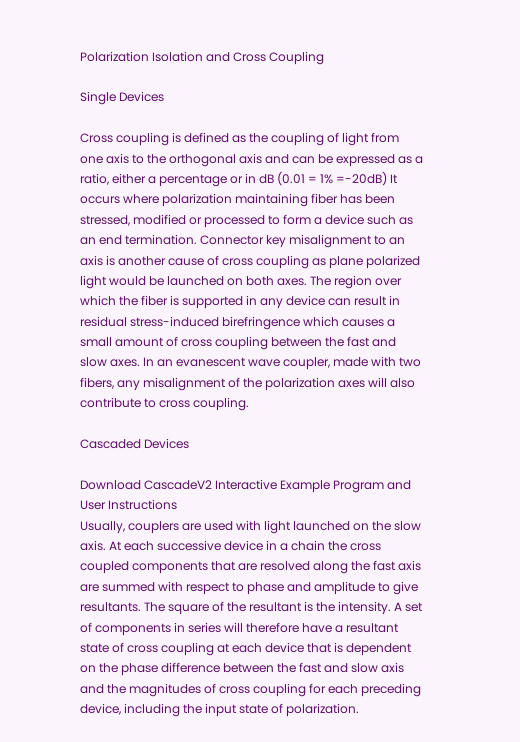Polarization Isolation and Cross Coupling

Single Devices

Cross coupling is defined as the coupling of light from one axis to the orthogonal axis and can be expressed as a ratio, either a percentage or in dB (0.01 = 1% =-20dB) It occurs where polarization maintaining fiber has been stressed, modified or processed to form a device such as an end termination. Connector key misalignment to an axis is another cause of cross coupling as plane polarized light would be launched on both axes. The region over which the fiber is supported in any device can result in residual stress-induced birefringence which causes a small amount of cross coupling between the fast and slow axes. In an evanescent wave coupler, made with two fibers, any misalignment of the polarization axes will also contribute to cross coupling.

Cascaded Devices

Download CascadeV2 Interactive Example Program and User Instructions
Usually, couplers are used with light launched on the slow axis. At each successive device in a chain the cross coupled components that are resolved along the fast axis are summed with respect to phase and amplitude to give resultants. The square of the resultant is the intensity. A set of components in series will therefore have a resultant state of cross coupling at each device that is dependent on the phase difference between the fast and slow axis and the magnitudes of cross coupling for each preceding device, including the input state of polarization.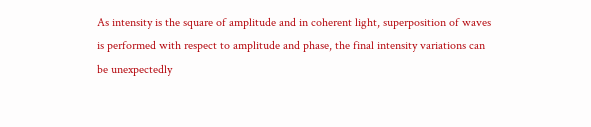As intensity is the square of amplitude and in coherent light, superposition of waves is performed with respect to amplitude and phase, the final intensity variations can be unexpectedly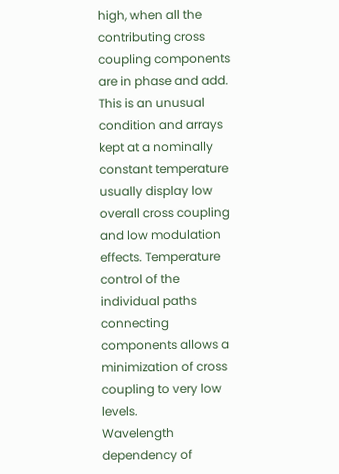high, when all the contributing cross coupling components are in phase and add. This is an unusual condition and arrays kept at a nominally constant temperature usually display low overall cross coupling and low modulation effects. Temperature control of the individual paths connecting components allows a minimization of cross coupling to very low levels.
Wavelength dependency of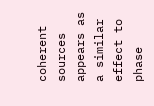coherent sources appears as a similar effect to phase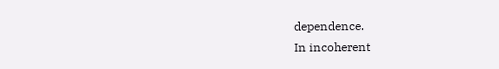dependence.
In incoherent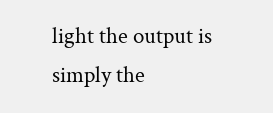light the output is simply the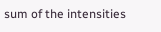sum of the intensities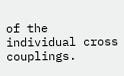of the individual cross couplings.